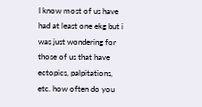I know most of us have had at least one ekg but i was just wondering for those of us that have ectopics, palpitations, etc. how often do you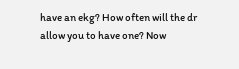have an ekg? How often will the dr allow you to have one? Now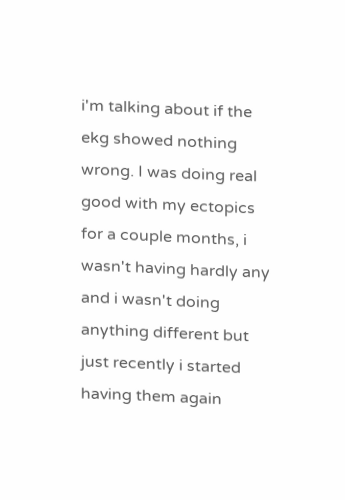i'm talking about if the ekg showed nothing wrong. I was doing real good with my ectopics for a couple months, i wasn't having hardly any and i wasn't doing anything different but just recently i started having them again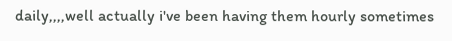daily,,,,well actually i've been having them hourly sometimes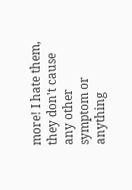more! I hate them, they don't cause any other symptom or anything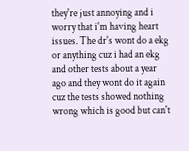they're just annoying and i worry that i'm having heart issues. The dr's wont do a ekg or anything cuz i had an ekg and other tests about a year ago and they wont do it again cuz the tests showed nothing wrong which is good but can't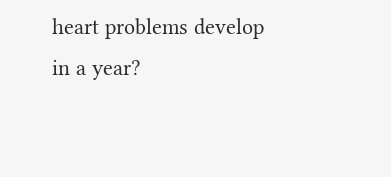heart problems develop in a year?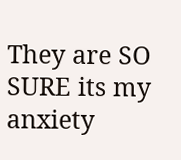They are SO SURE its my anxiety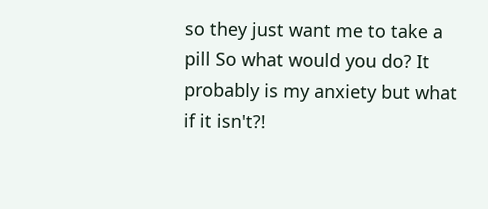so they just want me to take a pill So what would you do? It probably is my anxiety but what if it isn't?!